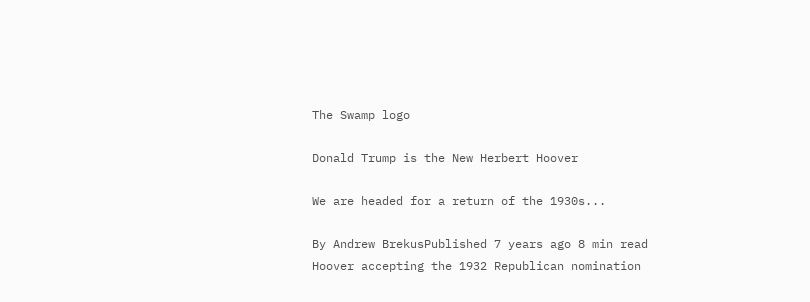The Swamp logo

Donald Trump is the New Herbert Hoover

We are headed for a return of the 1930s...

By Andrew BrekusPublished 7 years ago 8 min read
Hoover accepting the 1932 Republican nomination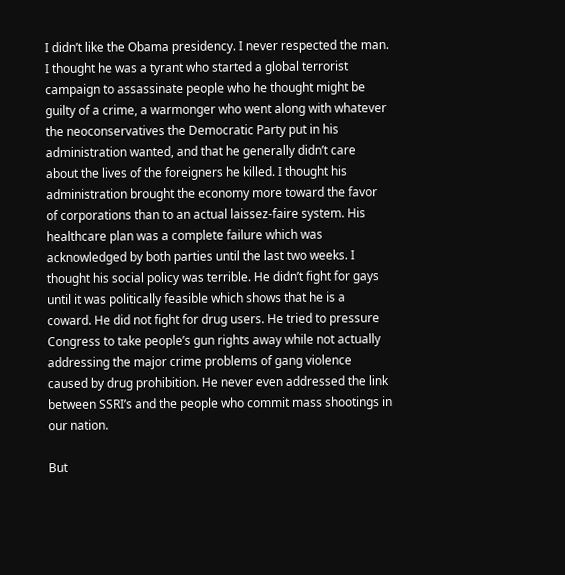I didn’t like the Obama presidency. I never respected the man. I thought he was a tyrant who started a global terrorist campaign to assassinate people who he thought might be guilty of a crime, a warmonger who went along with whatever the neoconservatives the Democratic Party put in his administration wanted, and that he generally didn’t care about the lives of the foreigners he killed. I thought his administration brought the economy more toward the favor of corporations than to an actual laissez-faire system. His healthcare plan was a complete failure which was acknowledged by both parties until the last two weeks. I thought his social policy was terrible. He didn’t fight for gays until it was politically feasible which shows that he is a coward. He did not fight for drug users. He tried to pressure Congress to take people’s gun rights away while not actually addressing the major crime problems of gang violence caused by drug prohibition. He never even addressed the link between SSRI’s and the people who commit mass shootings in our nation.

But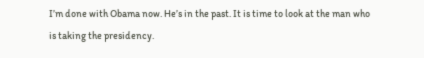I’m done with Obama now. He’s in the past. It is time to look at the man who is taking the presidency.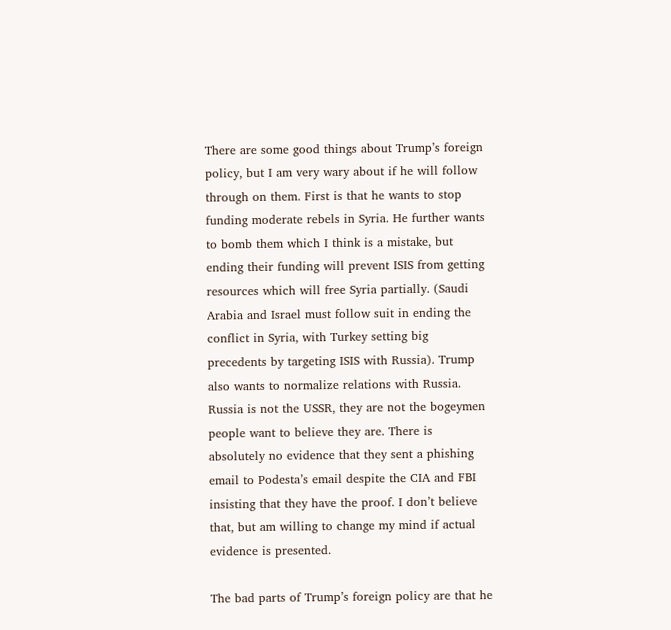There are some good things about Trump’s foreign policy, but I am very wary about if he will follow through on them. First is that he wants to stop funding moderate rebels in Syria. He further wants to bomb them which I think is a mistake, but ending their funding will prevent ISIS from getting resources which will free Syria partially. (Saudi Arabia and Israel must follow suit in ending the conflict in Syria, with Turkey setting big precedents by targeting ISIS with Russia). Trump also wants to normalize relations with Russia. Russia is not the USSR, they are not the bogeymen people want to believe they are. There is absolutely no evidence that they sent a phishing email to Podesta’s email despite the CIA and FBI insisting that they have the proof. I don’t believe that, but am willing to change my mind if actual evidence is presented.

The bad parts of Trump’s foreign policy are that he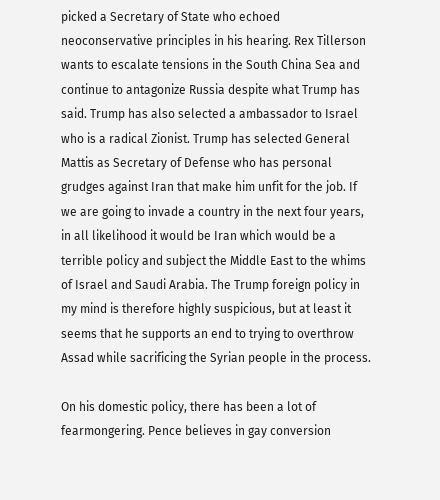picked a Secretary of State who echoed neoconservative principles in his hearing. Rex Tillerson wants to escalate tensions in the South China Sea and continue to antagonize Russia despite what Trump has said. Trump has also selected a ambassador to Israel who is a radical Zionist. Trump has selected General Mattis as Secretary of Defense who has personal grudges against Iran that make him unfit for the job. If we are going to invade a country in the next four years, in all likelihood it would be Iran which would be a terrible policy and subject the Middle East to the whims of Israel and Saudi Arabia. The Trump foreign policy in my mind is therefore highly suspicious, but at least it seems that he supports an end to trying to overthrow Assad while sacrificing the Syrian people in the process.

On his domestic policy, there has been a lot of fearmongering. Pence believes in gay conversion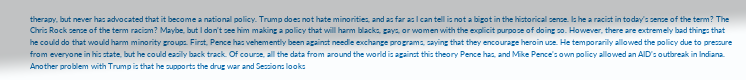therapy, but never has advocated that it become a national policy. Trump does not hate minorities, and as far as I can tell is not a bigot in the historical sense. Is he a racist in today’s sense of the term? The Chris Rock sense of the term racism? Maybe, but I don’t see him making a policy that will harm blacks, gays, or women with the explicit purpose of doing so. However, there are extremely bad things that he could do that would harm minority groups. First, Pence has vehemently been against needle exchange programs, saying that they encourage heroin use. He temporarily allowed the policy due to pressure from everyone in his state, but he could easily back track. Of course, all the data from around the world is against this theory Pence has, and Mike Pence’s own policy allowed an AID’s outbreak in Indiana. Another problem with Trump is that he supports the drug war and Sessions looks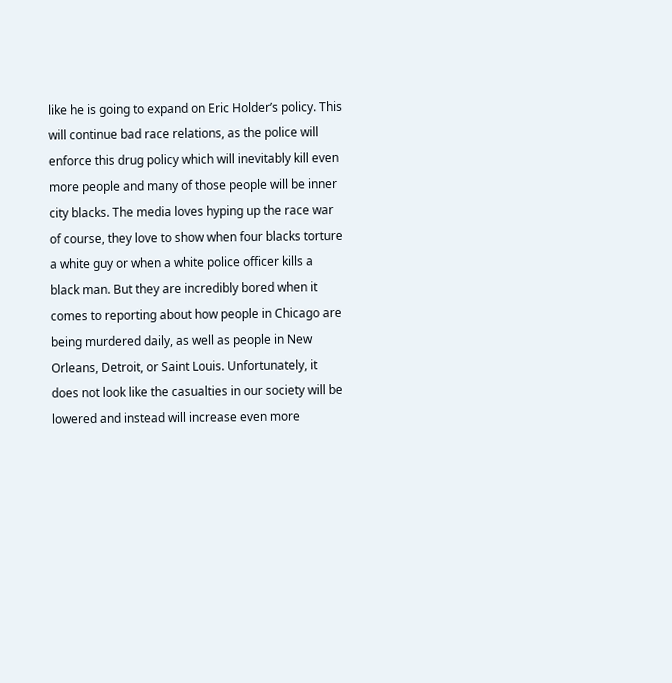like he is going to expand on Eric Holder’s policy. This will continue bad race relations, as the police will enforce this drug policy which will inevitably kill even more people and many of those people will be inner city blacks. The media loves hyping up the race war of course, they love to show when four blacks torture a white guy or when a white police officer kills a black man. But they are incredibly bored when it comes to reporting about how people in Chicago are being murdered daily, as well as people in New Orleans, Detroit, or Saint Louis. Unfortunately, it does not look like the casualties in our society will be lowered and instead will increase even more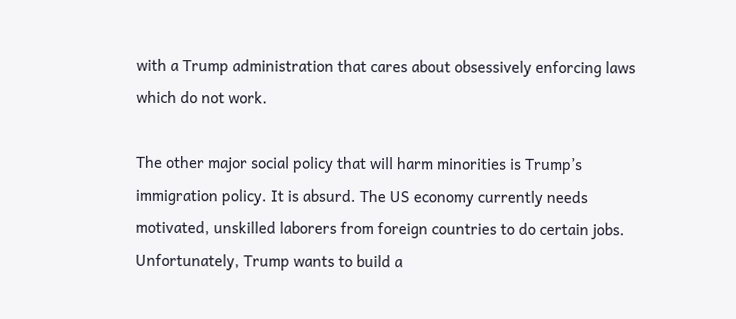with a Trump administration that cares about obsessively enforcing laws which do not work.

The other major social policy that will harm minorities is Trump’s immigration policy. It is absurd. The US economy currently needs motivated, unskilled laborers from foreign countries to do certain jobs. Unfortunately, Trump wants to build a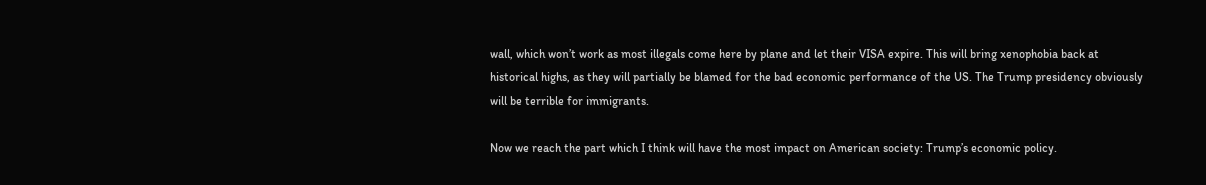wall, which won’t work as most illegals come here by plane and let their VISA expire. This will bring xenophobia back at historical highs, as they will partially be blamed for the bad economic performance of the US. The Trump presidency obviously will be terrible for immigrants.

Now we reach the part which I think will have the most impact on American society: Trump’s economic policy.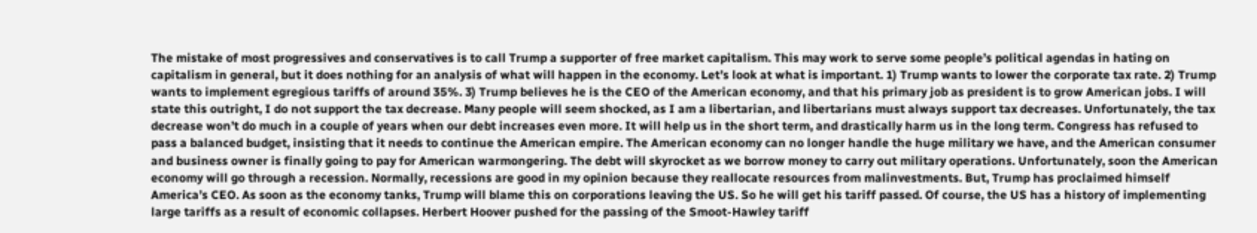The mistake of most progressives and conservatives is to call Trump a supporter of free market capitalism. This may work to serve some people’s political agendas in hating on capitalism in general, but it does nothing for an analysis of what will happen in the economy. Let’s look at what is important. 1) Trump wants to lower the corporate tax rate. 2) Trump wants to implement egregious tariffs of around 35%. 3) Trump believes he is the CEO of the American economy, and that his primary job as president is to grow American jobs. I will state this outright, I do not support the tax decrease. Many people will seem shocked, as I am a libertarian, and libertarians must always support tax decreases. Unfortunately, the tax decrease won’t do much in a couple of years when our debt increases even more. It will help us in the short term, and drastically harm us in the long term. Congress has refused to pass a balanced budget, insisting that it needs to continue the American empire. The American economy can no longer handle the huge military we have, and the American consumer and business owner is finally going to pay for American warmongering. The debt will skyrocket as we borrow money to carry out military operations. Unfortunately, soon the American economy will go through a recession. Normally, recessions are good in my opinion because they reallocate resources from malinvestments. But, Trump has proclaimed himself America’s CEO. As soon as the economy tanks, Trump will blame this on corporations leaving the US. So he will get his tariff passed. Of course, the US has a history of implementing large tariffs as a result of economic collapses. Herbert Hoover pushed for the passing of the Smoot-Hawley tariff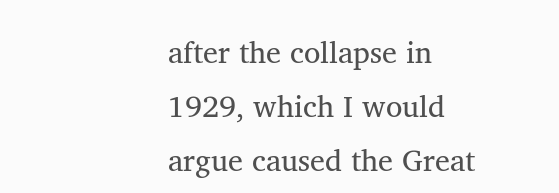after the collapse in 1929, which I would argue caused the Great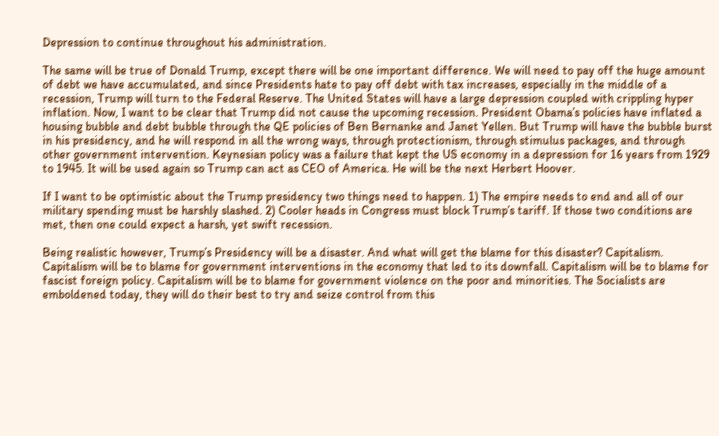Depression to continue throughout his administration.

The same will be true of Donald Trump, except there will be one important difference. We will need to pay off the huge amount of debt we have accumulated, and since Presidents hate to pay off debt with tax increases, especially in the middle of a recession, Trump will turn to the Federal Reserve. The United States will have a large depression coupled with crippling hyper inflation. Now, I want to be clear that Trump did not cause the upcoming recession. President Obama’s policies have inflated a housing bubble and debt bubble through the QE policies of Ben Bernanke and Janet Yellen. But Trump will have the bubble burst in his presidency, and he will respond in all the wrong ways, through protectionism, through stimulus packages, and through other government intervention. Keynesian policy was a failure that kept the US economy in a depression for 16 years from 1929 to 1945. It will be used again so Trump can act as CEO of America. He will be the next Herbert Hoover.

If I want to be optimistic about the Trump presidency two things need to happen. 1) The empire needs to end and all of our military spending must be harshly slashed. 2) Cooler heads in Congress must block Trump’s tariff. If those two conditions are met, then one could expect a harsh, yet swift recession.

Being realistic however, Trump’s Presidency will be a disaster. And what will get the blame for this disaster? Capitalism. Capitalism will be to blame for government interventions in the economy that led to its downfall. Capitalism will be to blame for fascist foreign policy. Capitalism will be to blame for government violence on the poor and minorities. The Socialists are emboldened today, they will do their best to try and seize control from this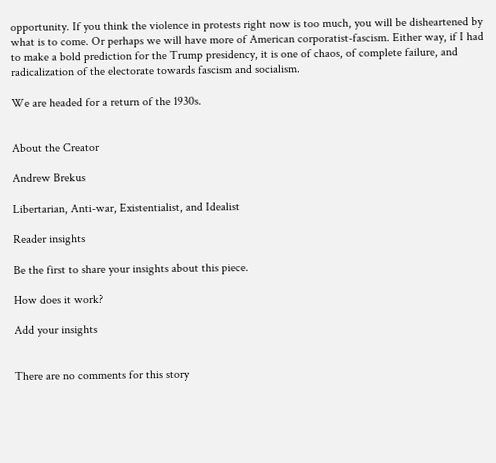opportunity. If you think the violence in protests right now is too much, you will be disheartened by what is to come. Or perhaps we will have more of American corporatist-fascism. Either way, if I had to make a bold prediction for the Trump presidency, it is one of chaos, of complete failure, and radicalization of the electorate towards fascism and socialism.

We are headed for a return of the 1930s.


About the Creator

Andrew Brekus

Libertarian, Anti-war, Existentialist, and Idealist

Reader insights

Be the first to share your insights about this piece.

How does it work?

Add your insights


There are no comments for this story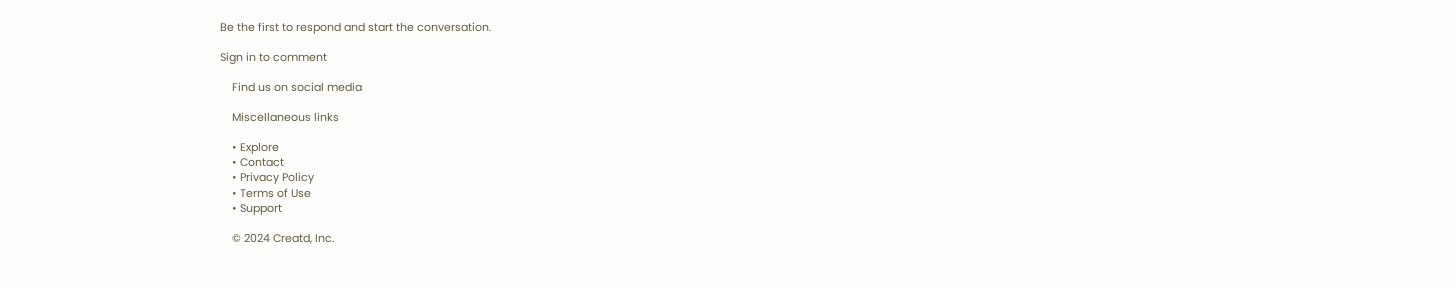Be the first to respond and start the conversation.

Sign in to comment

    Find us on social media

    Miscellaneous links

    • Explore
    • Contact
    • Privacy Policy
    • Terms of Use
    • Support

    © 2024 Creatd, Inc.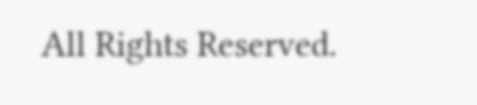All Rights Reserved.